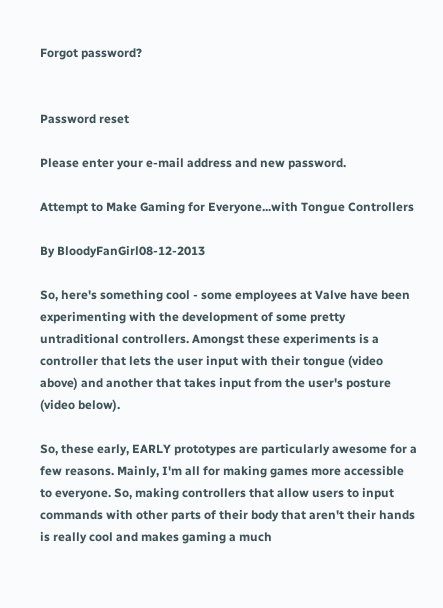Forgot password?


Password reset

Please enter your e-mail address and new password.

Attempt to Make Gaming for Everyone...with Tongue Controllers

By BloodyFanGirl08-12-2013

So, here's something cool - some employees at Valve have been experimenting with the development of some pretty untraditional controllers. Amongst these experiments is a controller that lets the user input with their tongue (video above) and another that takes input from the user's posture (video below).

So, these early, EARLY prototypes are particularly awesome for a few reasons. Mainly, I'm all for making games more accessible to everyone. So, making controllers that allow users to input commands with other parts of their body that aren't their hands is really cool and makes gaming a much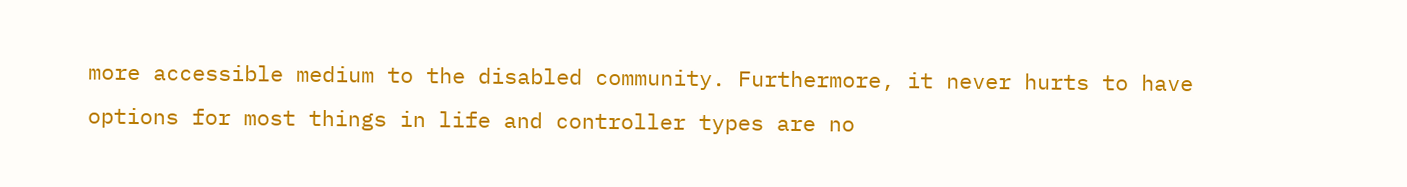more accessible medium to the disabled community. Furthermore, it never hurts to have options for most things in life and controller types are no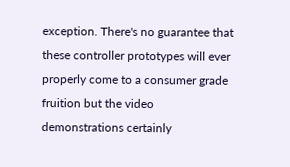exception. There's no guarantee that these controller prototypes will ever properly come to a consumer grade fruition but the video demonstrations certainly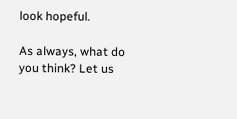look hopeful.

As always, what do you think? Let us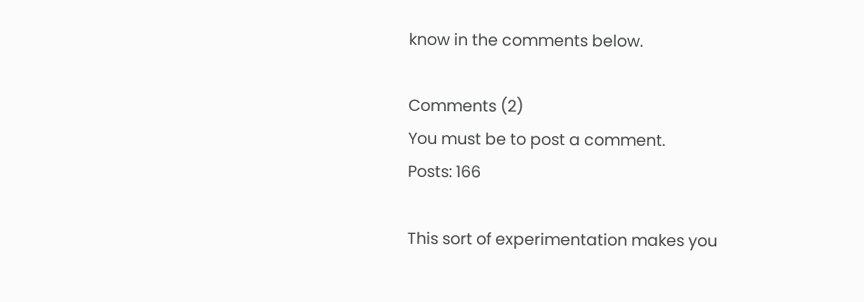know in the comments below.

Comments (2)
You must be to post a comment.
Posts: 166

This sort of experimentation makes you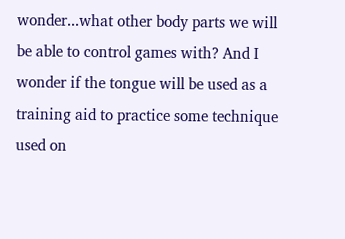wonder...what other body parts we will be able to control games with? And I wonder if the tongue will be used as a training aid to practice some technique used on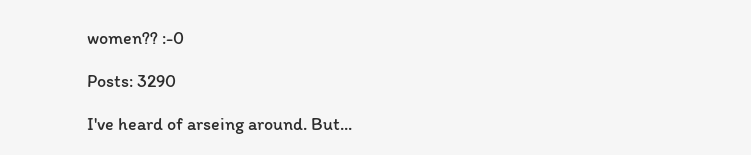women?? :-0

Posts: 3290

I've heard of arseing around. But...